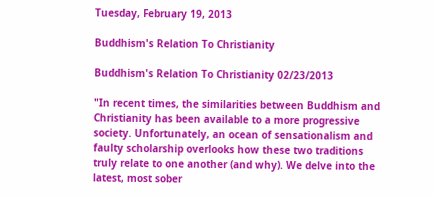Tuesday, February 19, 2013

Buddhism's Relation To Christianity

Buddhism's Relation To Christianity 02/23/2013

"In recent times, the similarities between Buddhism and Christianity has been available to a more progressive society. Unfortunately, an ocean of sensationalism and faulty scholarship overlooks how these two traditions truly relate to one another (and why). We delve into the latest, most sober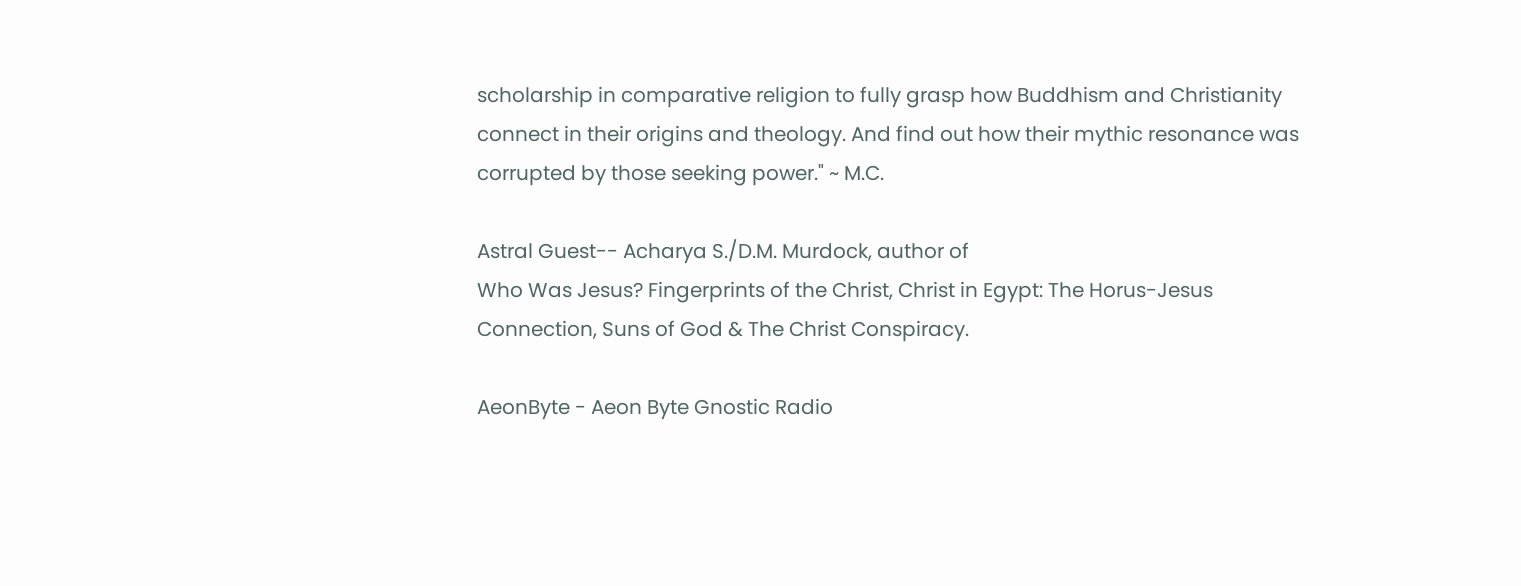scholarship in comparative religion to fully grasp how Buddhism and Christianity connect in their origins and theology. And find out how their mythic resonance was corrupted by those seeking power." ~ M.C.

Astral Guest-- Acharya S./D.M. Murdock, author of
Who Was Jesus? Fingerprints of the Christ, Christ in Egypt: The Horus-Jesus Connection, Suns of God & The Christ Conspiracy.

AeonByte - Aeon Byte Gnostic Radio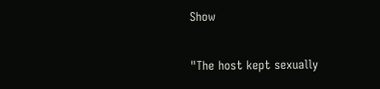Show

"The host kept sexually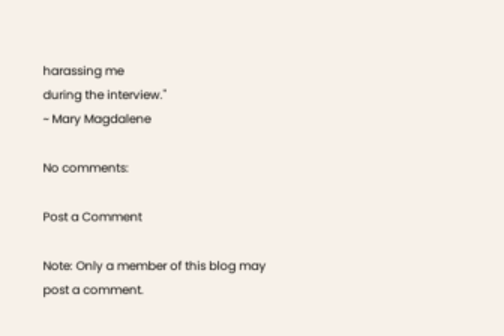harassing me
during the interview."
~ Mary Magdalene

No comments:

Post a Comment

Note: Only a member of this blog may post a comment.